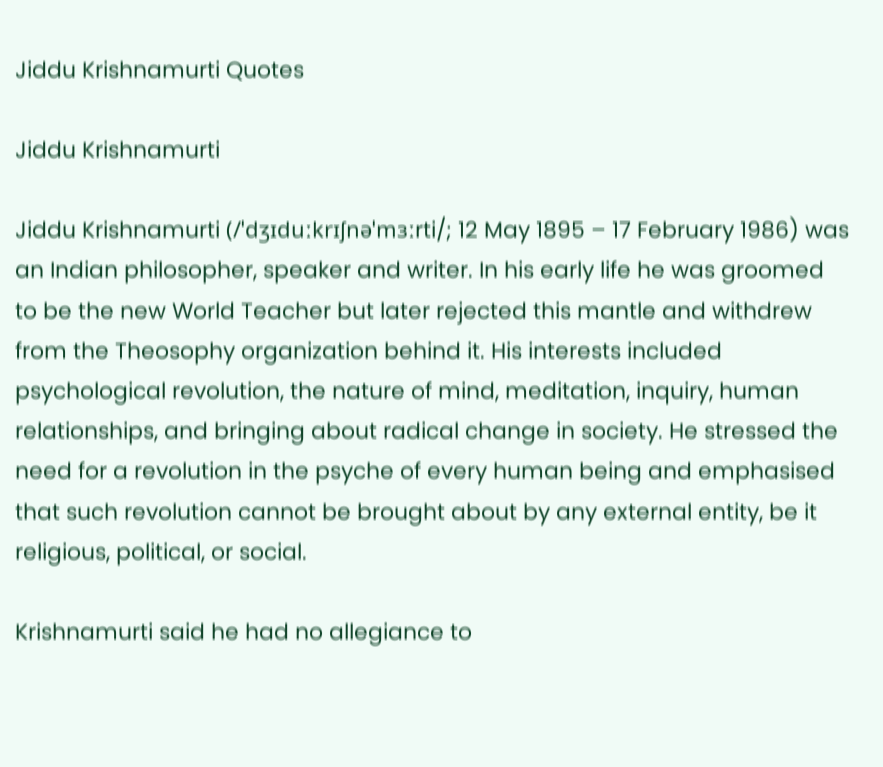Jiddu Krishnamurti Quotes

Jiddu Krishnamurti

Jiddu Krishnamurti (/ˈdʒɪduːkrɪʃnəˈmɜːrti/; 12 May 1895 – 17 February 1986) was an Indian philosopher, speaker and writer. In his early life he was groomed to be the new World Teacher but later rejected this mantle and withdrew from the Theosophy organization behind it. His interests included psychological revolution, the nature of mind, meditation, inquiry, human relationships, and bringing about radical change in society. He stressed the need for a revolution in the psyche of every human being and emphasised that such revolution cannot be brought about by any external entity, be it religious, political, or social.

Krishnamurti said he had no allegiance to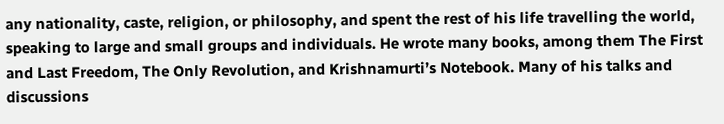any nationality, caste, religion, or philosophy, and spent the rest of his life travelling the world, speaking to large and small groups and individuals. He wrote many books, among them The First and Last Freedom, The Only Revolution, and Krishnamurti’s Notebook. Many of his talks and discussions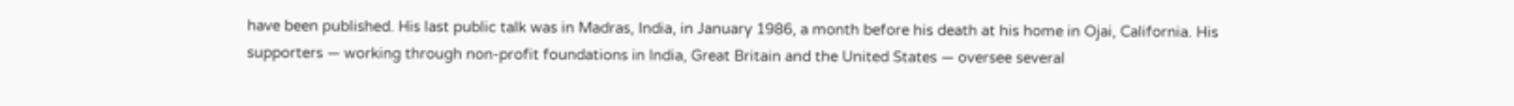have been published. His last public talk was in Madras, India, in January 1986, a month before his death at his home in Ojai, California. His supporters — working through non-profit foundations in India, Great Britain and the United States — oversee several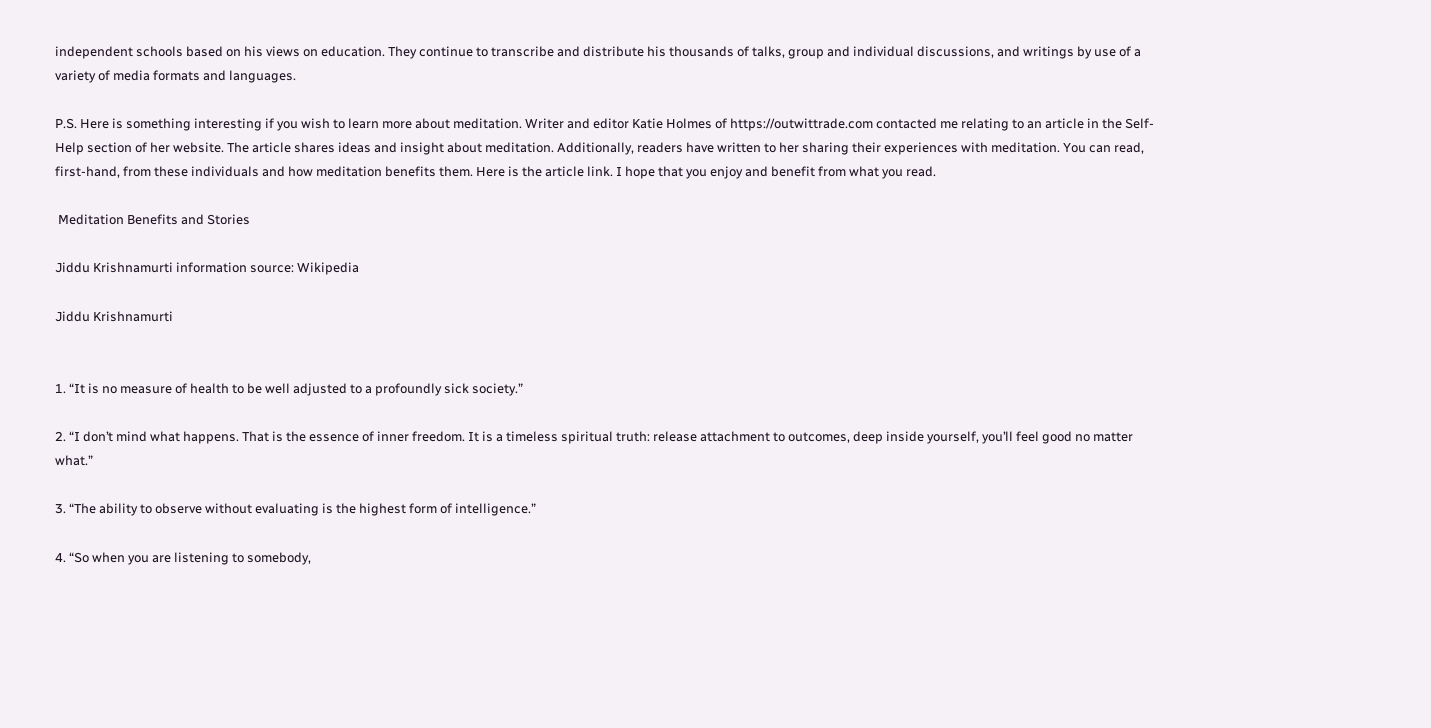independent schools based on his views on education. They continue to transcribe and distribute his thousands of talks, group and individual discussions, and writings by use of a variety of media formats and languages.

P.S. Here is something interesting if you wish to learn more about meditation. Writer and editor Katie Holmes of https://outwittrade.com contacted me relating to an article in the Self-Help section of her website. The article shares ideas and insight about meditation. Additionally, readers have written to her sharing their experiences with meditation. You can read, first-hand, from these individuals and how meditation benefits them. Here is the article link. I hope that you enjoy and benefit from what you read.

 Meditation Benefits and Stories

Jiddu Krishnamurti information source: Wikipedia

Jiddu Krishnamurti


1. “It is no measure of health to be well adjusted to a profoundly sick society.”

2. “I don’t mind what happens. That is the essence of inner freedom. It is a timeless spiritual truth: release attachment to outcomes, deep inside yourself, you’ll feel good no matter what.”

3. “The ability to observe without evaluating is the highest form of intelligence.”

4. “So when you are listening to somebody,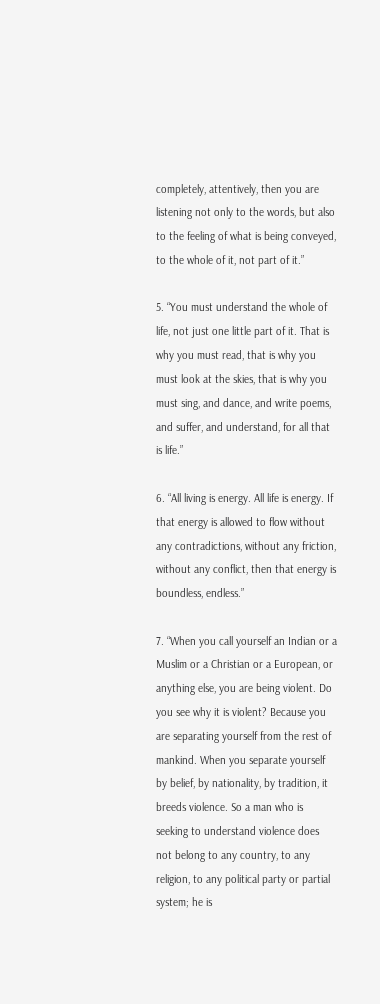completely, attentively, then you are listening not only to the words, but also to the feeling of what is being conveyed, to the whole of it, not part of it.”

5. “You must understand the whole of life, not just one little part of it. That is why you must read, that is why you must look at the skies, that is why you must sing, and dance, and write poems, and suffer, and understand, for all that is life.”

6. “All living is energy. All life is energy. If that energy is allowed to flow without any contradictions, without any friction, without any conflict, then that energy is boundless, endless.”

7. “When you call yourself an Indian or a Muslim or a Christian or a European, or anything else, you are being violent. Do you see why it is violent? Because you are separating yourself from the rest of mankind. When you separate yourself by belief, by nationality, by tradition, it breeds violence. So a man who is seeking to understand violence does not belong to any country, to any religion, to any political party or partial system; he is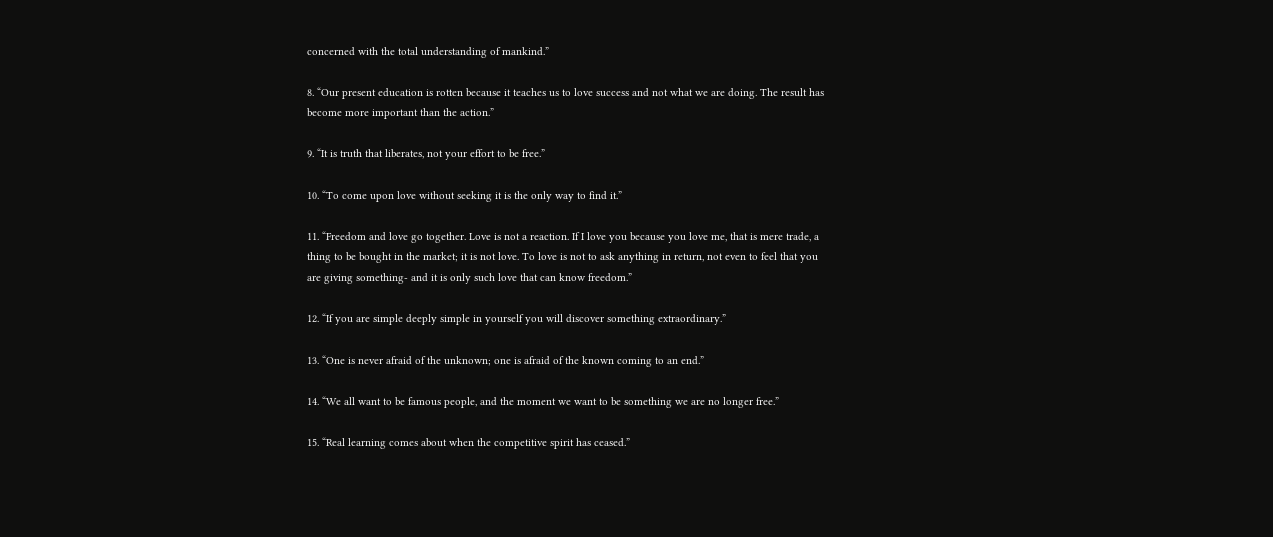concerned with the total understanding of mankind.”

8. “Our present education is rotten because it teaches us to love success and not what we are doing. The result has become more important than the action.”

9. “It is truth that liberates, not your effort to be free.”

10. “To come upon love without seeking it is the only way to find it.”

11. “Freedom and love go together. Love is not a reaction. If I love you because you love me, that is mere trade, a thing to be bought in the market; it is not love. To love is not to ask anything in return, not even to feel that you are giving something- and it is only such love that can know freedom.”

12. “If you are simple deeply simple in yourself you will discover something extraordinary.”

13. “One is never afraid of the unknown; one is afraid of the known coming to an end.”

14. “We all want to be famous people, and the moment we want to be something we are no longer free.”

15. “Real learning comes about when the competitive spirit has ceased.”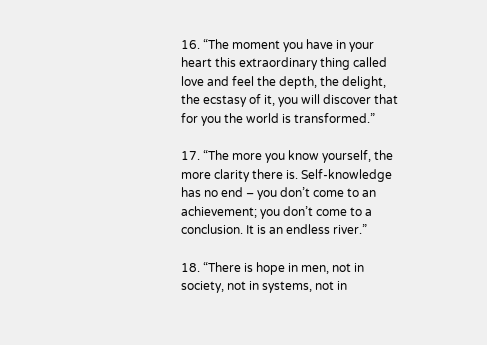16. “The moment you have in your heart this extraordinary thing called love and feel the depth, the delight, the ecstasy of it, you will discover that for you the world is transformed.”

17. “The more you know yourself, the more clarity there is. Self-knowledge has no end – you don’t come to an achievement; you don’t come to a conclusion. It is an endless river.”

18. “There is hope in men, not in society, not in systems, not in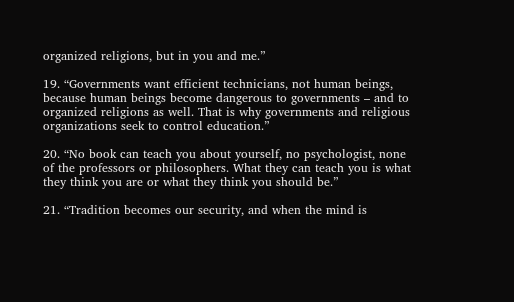organized religions, but in you and me.”

19. “Governments want efficient technicians, not human beings, because human beings become dangerous to governments – and to organized religions as well. That is why governments and religious organizations seek to control education.”

20. “No book can teach you about yourself, no psychologist, none of the professors or philosophers. What they can teach you is what they think you are or what they think you should be.”

21. “Tradition becomes our security, and when the mind is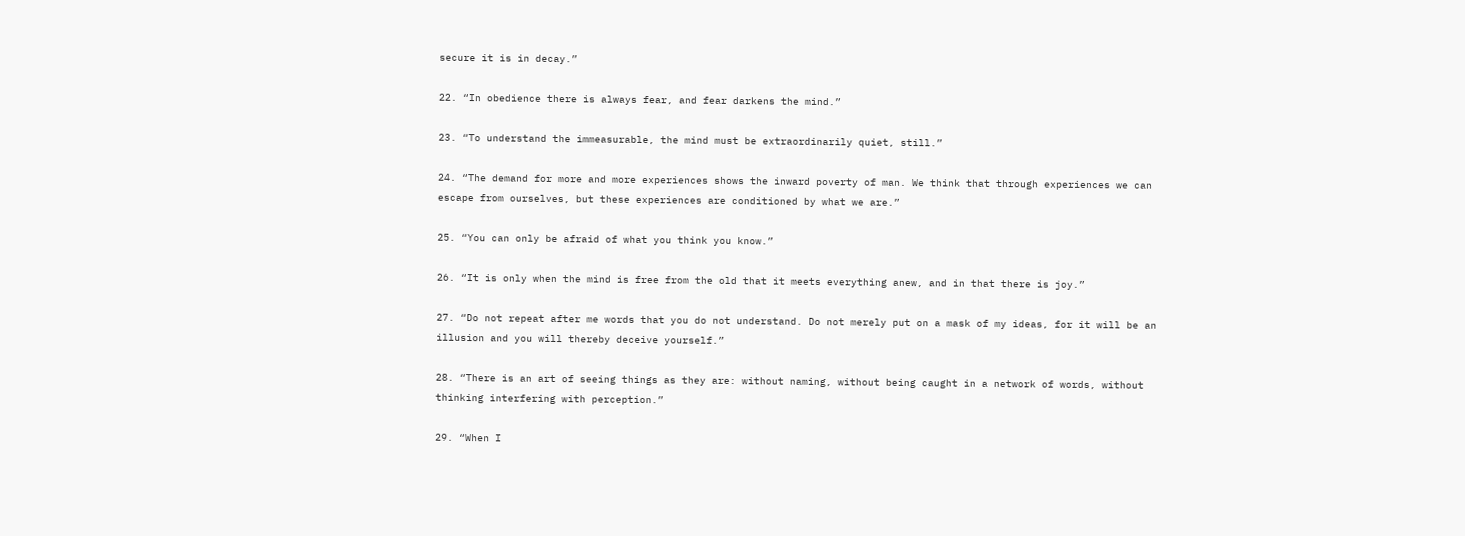secure it is in decay.”

22. “In obedience there is always fear, and fear darkens the mind.”

23. “To understand the immeasurable, the mind must be extraordinarily quiet, still.”

24. “The demand for more and more experiences shows the inward poverty of man. We think that through experiences we can escape from ourselves, but these experiences are conditioned by what we are.”

25. “You can only be afraid of what you think you know.”

26. “It is only when the mind is free from the old that it meets everything anew, and in that there is joy.”

27. “Do not repeat after me words that you do not understand. Do not merely put on a mask of my ideas, for it will be an illusion and you will thereby deceive yourself.”

28. “There is an art of seeing things as they are: without naming, without being caught in a network of words, without thinking interfering with perception.”

29. “When I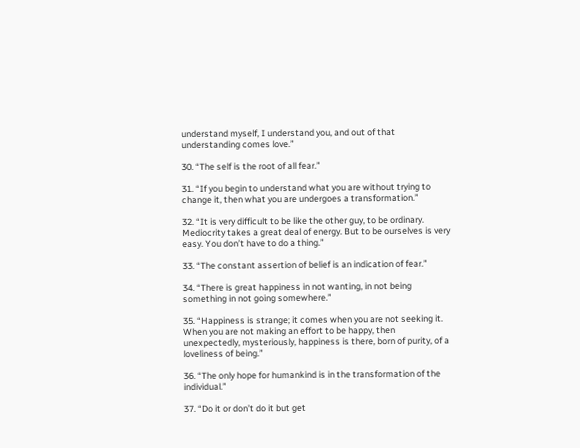understand myself, I understand you, and out of that understanding comes love.”

30. “The self is the root of all fear.”

31. “If you begin to understand what you are without trying to change it, then what you are undergoes a transformation.”

32. “It is very difficult to be like the other guy, to be ordinary. Mediocrity takes a great deal of energy. But to be ourselves is very easy. You don’t have to do a thing.”

33. “The constant assertion of belief is an indication of fear.”

34. “There is great happiness in not wanting, in not being something in not going somewhere.”

35. “Happiness is strange; it comes when you are not seeking it. When you are not making an effort to be happy, then unexpectedly, mysteriously, happiness is there, born of purity, of a loveliness of being.”

36. “The only hope for humankind is in the transformation of the individual.”

37. “Do it or don’t do it but get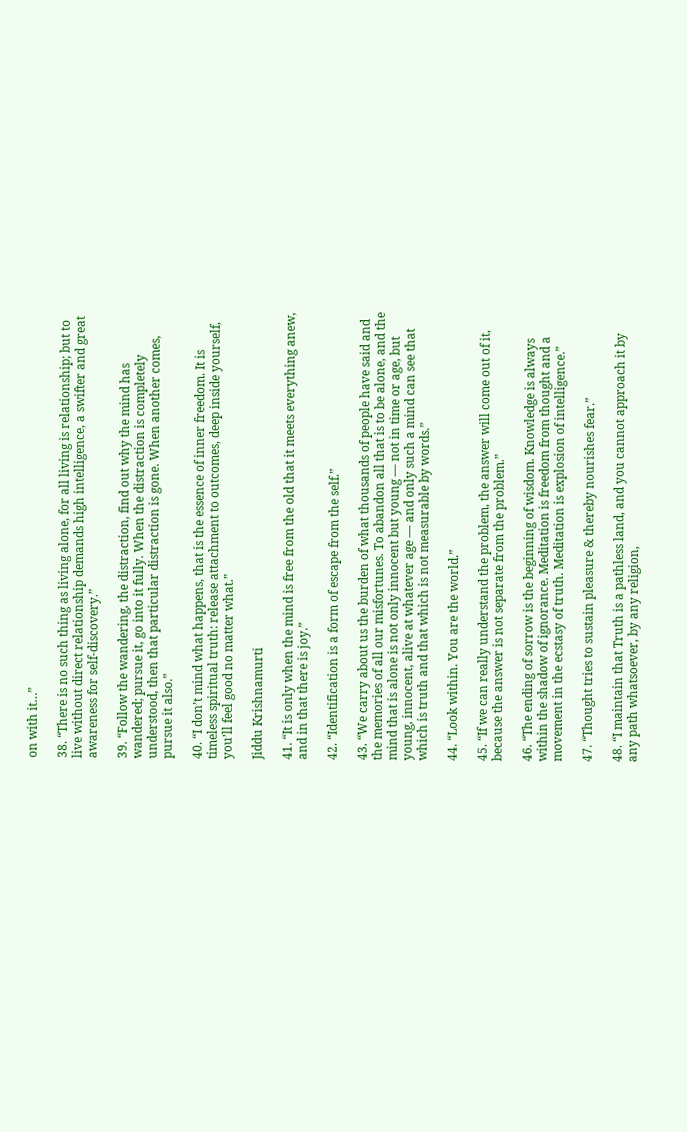on with it…”

38. “There is no such thing as living alone, for all living is relationship; but to live without direct relationship demands high intelligence, a swifter and great awareness for self-discovery.”

39. “Follow the wandering, the distraction, find out why the mind has wandered; pursue it, go into it fully. When the distraction is completely understood, then that particular distraction is gone. When another comes, pursue it also.”

40. “I don’t mind what happens, that is the essence of inner freedom. It is timeless spiritual truth: release attachment to outcomes, deep inside yourself, you’ll feel good no matter what.”

Jiddu Krishnamurti

41. “It is only when the mind is free from the old that it meets everything anew, and in that there is joy.”

42. “Identification is a form of escape from the self.”

43. “We carry about us the burden of what thousands of people have said and the memories of all our misfortunes. To abandon all that is to be alone, and the mind that is alone is not only innocent but young — not in time or age, but young, innocent, alive at whatever age — and only such a mind can see that which is truth and that which is not measurable by words.”

44. “Look within. You are the world.”

45. “If we can really understand the problem, the answer will come out of it, because the answer is not separate from the problem.”

46. “The ending of sorrow is the beginning of wisdom. Knowledge is always within the shadow of ignorance. Meditation is freedom from thought and a movement in the ecstasy of truth. Meditation is explosion of intelligence.”

47. “Thought tries to sustain pleasure & thereby nourishes fear.”

48. “I maintain that Truth is a pathless land, and you cannot approach it by any path whatsoever, by any religion,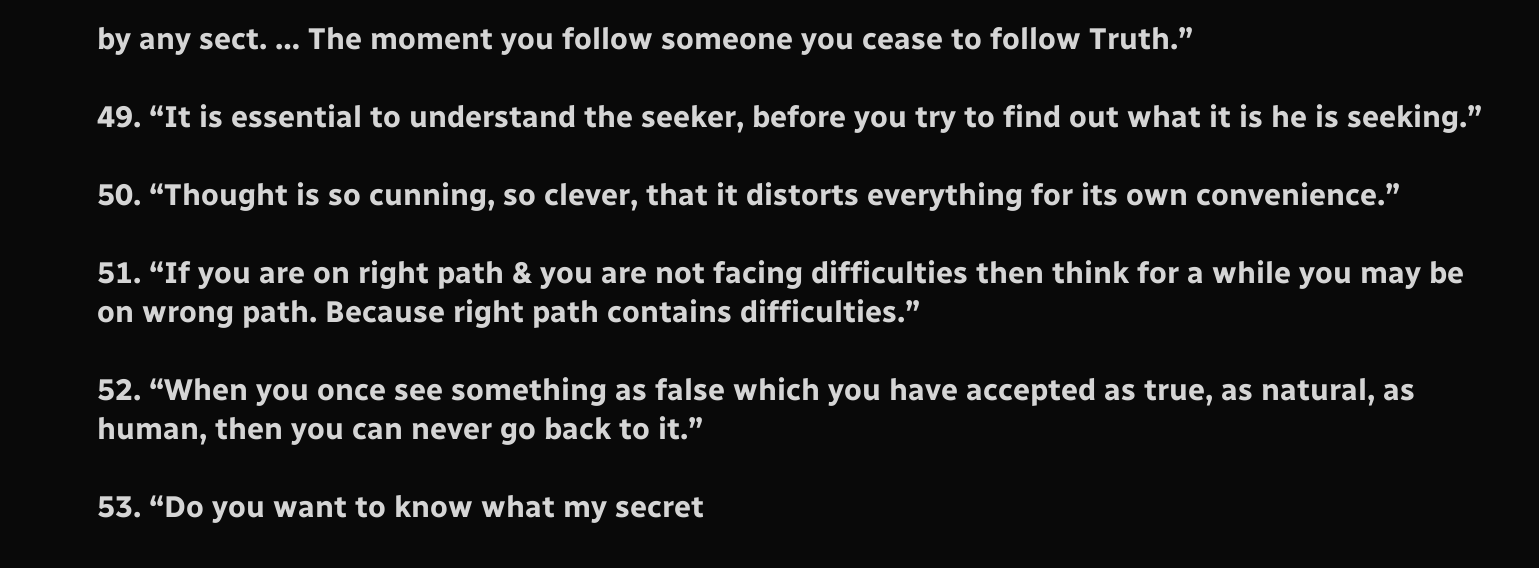by any sect. … The moment you follow someone you cease to follow Truth.”

49. “It is essential to understand the seeker, before you try to find out what it is he is seeking.”

50. “Thought is so cunning, so clever, that it distorts everything for its own convenience.”

51. “If you are on right path & you are not facing difficulties then think for a while you may be on wrong path. Because right path contains difficulties.”

52. “When you once see something as false which you have accepted as true, as natural, as human, then you can never go back to it.”

53. “Do you want to know what my secret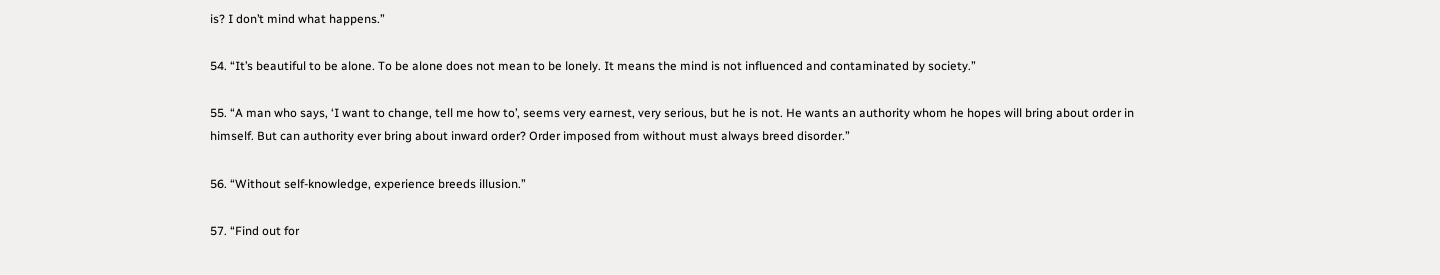is? I don’t mind what happens.”

54. “It’s beautiful to be alone. To be alone does not mean to be lonely. It means the mind is not influenced and contaminated by society.”

55. “A man who says, ‘I want to change, tell me how to’, seems very earnest, very serious, but he is not. He wants an authority whom he hopes will bring about order in himself. But can authority ever bring about inward order? Order imposed from without must always breed disorder.”

56. “Without self-knowledge, experience breeds illusion.”

57. “Find out for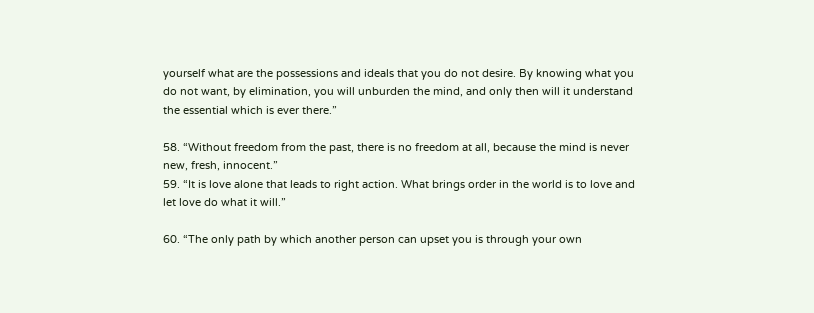yourself what are the possessions and ideals that you do not desire. By knowing what you do not want, by elimination, you will unburden the mind, and only then will it understand the essential which is ever there.”

58. “Without freedom from the past, there is no freedom at all, because the mind is never new, fresh, innocent.”
59. “It is love alone that leads to right action. What brings order in the world is to love and let love do what it will.”

60. “The only path by which another person can upset you is through your own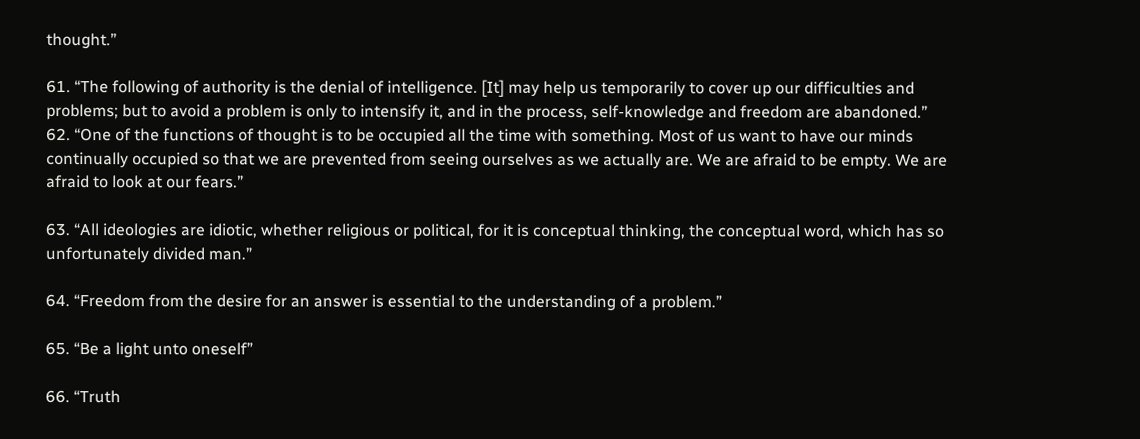thought.”

61. “The following of authority is the denial of intelligence. [It] may help us temporarily to cover up our difficulties and problems; but to avoid a problem is only to intensify it, and in the process, self-knowledge and freedom are abandoned.”
62. “One of the functions of thought is to be occupied all the time with something. Most of us want to have our minds continually occupied so that we are prevented from seeing ourselves as we actually are. We are afraid to be empty. We are afraid to look at our fears.”

63. “All ideologies are idiotic, whether religious or political, for it is conceptual thinking, the conceptual word, which has so unfortunately divided man.”

64. “Freedom from the desire for an answer is essential to the understanding of a problem.”

65. “Be a light unto oneself”

66. “Truth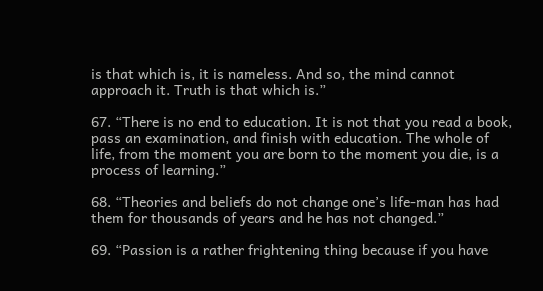is that which is, it is nameless. And so, the mind cannot approach it. Truth is that which is.”

67. “There is no end to education. It is not that you read a book, pass an examination, and finish with education. The whole of life, from the moment you are born to the moment you die, is a process of learning.”

68. “Theories and beliefs do not change one’s life-man has had them for thousands of years and he has not changed.”

69. “Passion is a rather frightening thing because if you have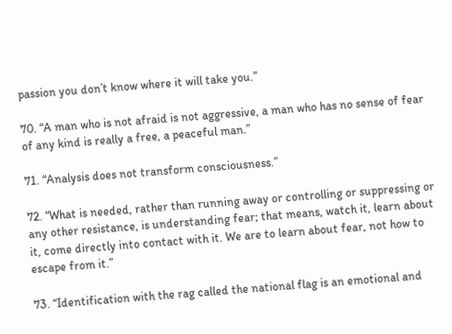passion you don’t know where it will take you.”

70. “A man who is not afraid is not aggressive, a man who has no sense of fear of any kind is really a free, a peaceful man.”

71. “Analysis does not transform consciousness.”

72. “What is needed, rather than running away or controlling or suppressing or any other resistance, is understanding fear; that means, watch it, learn about it, come directly into contact with it. We are to learn about fear, not how to escape from it.”

73. “Identification with the rag called the national flag is an emotional and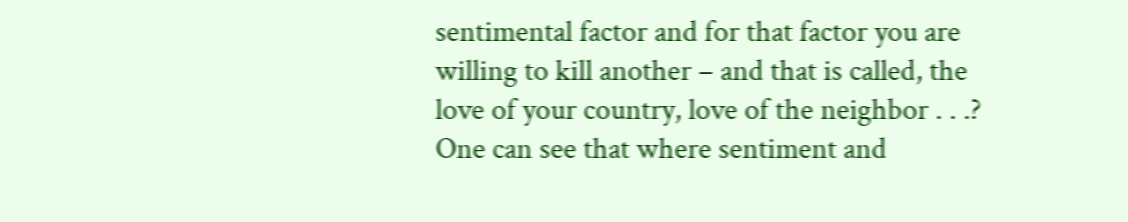sentimental factor and for that factor you are willing to kill another – and that is called, the love of your country, love of the neighbor . . .? One can see that where sentiment and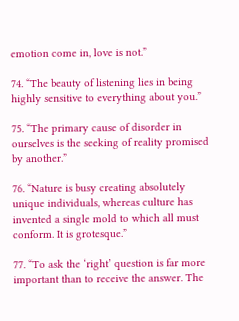emotion come in, love is not.”

74. “The beauty of listening lies in being highly sensitive to everything about you.”

75. “The primary cause of disorder in ourselves is the seeking of reality promised by another.”

76. “Nature is busy creating absolutely unique individuals, whereas culture has invented a single mold to which all must conform. It is grotesque.”

77. “To ask the ‘right’ question is far more important than to receive the answer. The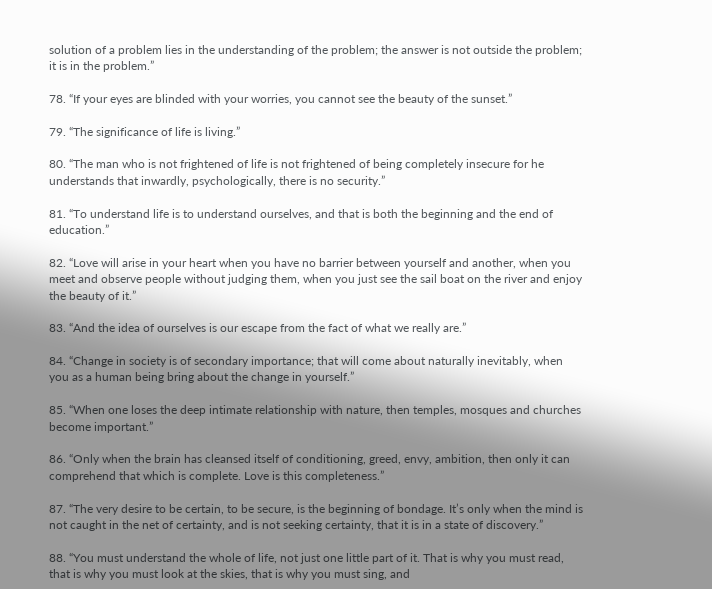solution of a problem lies in the understanding of the problem; the answer is not outside the problem; it is in the problem.”

78. “If your eyes are blinded with your worries, you cannot see the beauty of the sunset.”

79. “The significance of life is living.”

80. “The man who is not frightened of life is not frightened of being completely insecure for he understands that inwardly, psychologically, there is no security.”

81. “To understand life is to understand ourselves, and that is both the beginning and the end of education.”

82. “Love will arise in your heart when you have no barrier between yourself and another, when you meet and observe people without judging them, when you just see the sail boat on the river and enjoy the beauty of it.”

83. “And the idea of ourselves is our escape from the fact of what we really are.”

84. “Change in society is of secondary importance; that will come about naturally inevitably, when you as a human being bring about the change in yourself.”

85. “When one loses the deep intimate relationship with nature, then temples, mosques and churches become important.”

86. “Only when the brain has cleansed itself of conditioning, greed, envy, ambition, then only it can comprehend that which is complete. Love is this completeness.”

87. “The very desire to be certain, to be secure, is the beginning of bondage. It’s only when the mind is not caught in the net of certainty, and is not seeking certainty, that it is in a state of discovery.”

88. “You must understand the whole of life, not just one little part of it. That is why you must read, that is why you must look at the skies, that is why you must sing, and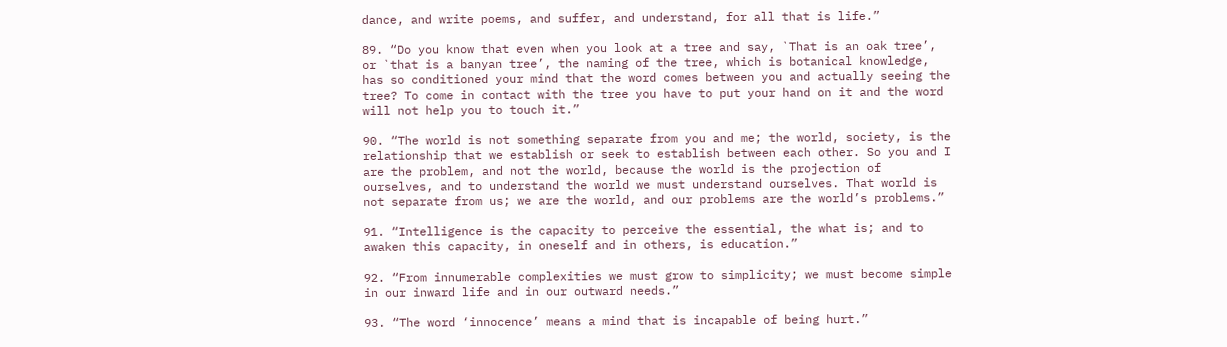dance, and write poems, and suffer, and understand, for all that is life.”

89. “Do you know that even when you look at a tree and say, `That is an oak tree’, or `that is a banyan tree’, the naming of the tree, which is botanical knowledge, has so conditioned your mind that the word comes between you and actually seeing the tree? To come in contact with the tree you have to put your hand on it and the word will not help you to touch it.”

90. “The world is not something separate from you and me; the world, society, is the relationship that we establish or seek to establish between each other. So you and I are the problem, and not the world, because the world is the projection of ourselves, and to understand the world we must understand ourselves. That world is not separate from us; we are the world, and our problems are the world’s problems.”

91. “Intelligence is the capacity to perceive the essential, the what is; and to awaken this capacity, in oneself and in others, is education.”

92. “From innumerable complexities we must grow to simplicity; we must become simple in our inward life and in our outward needs.”

93. “The word ‘innocence’ means a mind that is incapable of being hurt.”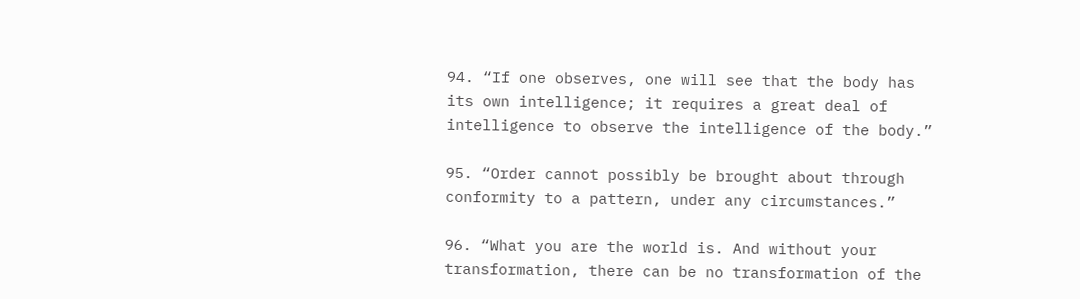94. “If one observes, one will see that the body has its own intelligence; it requires a great deal of intelligence to observe the intelligence of the body.”

95. “Order cannot possibly be brought about through conformity to a pattern, under any circumstances.”

96. “What you are the world is. And without your transformation, there can be no transformation of the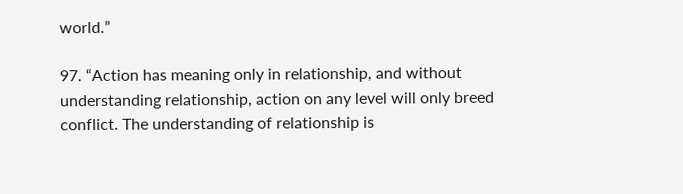world.”

97. “Action has meaning only in relationship, and without understanding relationship, action on any level will only breed conflict. The understanding of relationship is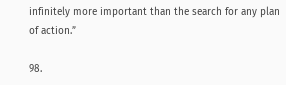infinitely more important than the search for any plan of action.”

98.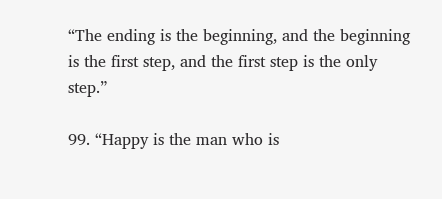“The ending is the beginning, and the beginning is the first step, and the first step is the only step.”

99. “Happy is the man who is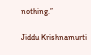nothing.”

Jiddu Krishnamurti